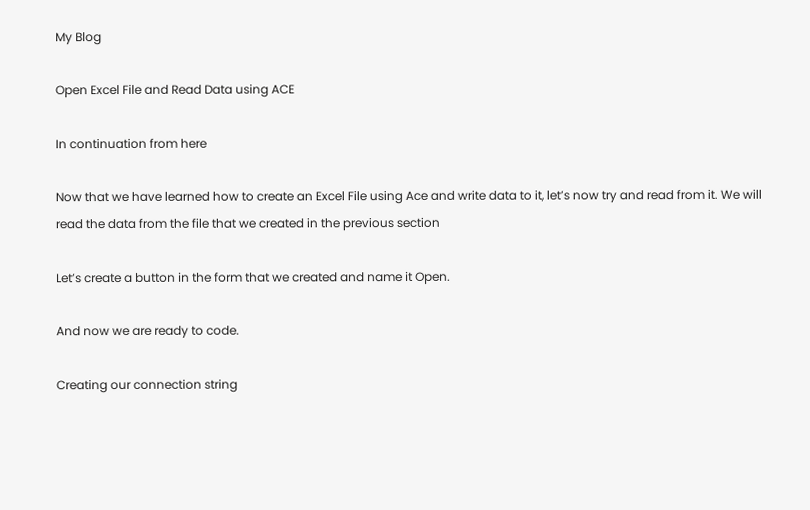My Blog

Open Excel File and Read Data using ACE

In continuation from here

Now that we have learned how to create an Excel File using Ace and write data to it, let’s now try and read from it. We will read the data from the file that we created in the previous section

Let’s create a button in the form that we created and name it Open.

And now we are ready to code.

Creating our connection string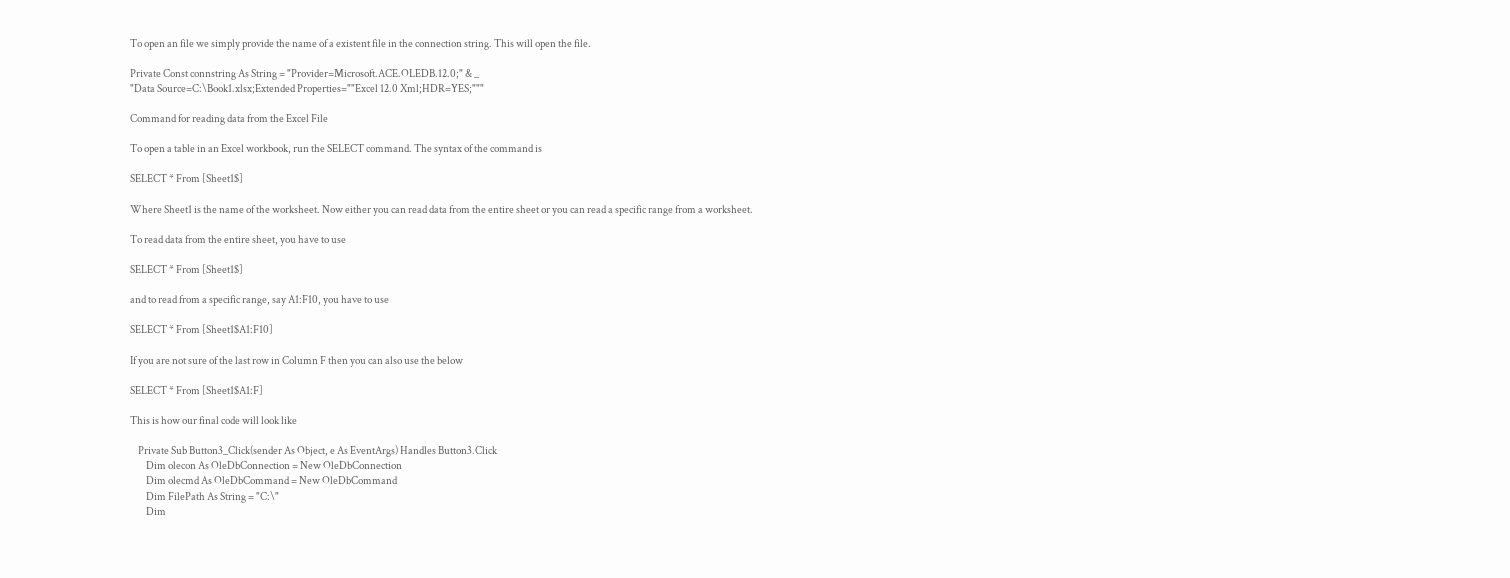To open an file we simply provide the name of a existent file in the connection string. This will open the file.

Private Const connstring As String = "Provider=Microsoft.ACE.OLEDB.12.0;" & _
"Data Source=C:\Book1.xlsx;Extended Properties=""Excel 12.0 Xml;HDR=YES;"""

Command for reading data from the Excel File

To open a table in an Excel workbook, run the SELECT command. The syntax of the command is

SELECT * From [Sheet1$]

Where Sheet1 is the name of the worksheet. Now either you can read data from the entire sheet or you can read a specific range from a worksheet.

To read data from the entire sheet, you have to use

SELECT * From [Sheet1$]

and to read from a specific range, say A1:F10, you have to use

SELECT * From [Sheet1$A1:F10]

If you are not sure of the last row in Column F then you can also use the below

SELECT * From [Sheet1$A1:F]

This is how our final code will look like

    Private Sub Button3_Click(sender As Object, e As EventArgs) Handles Button3.Click
        Dim olecon As OleDbConnection = New OleDbConnection
        Dim olecmd As OleDbCommand = New OleDbCommand
        Dim FilePath As String = "C:\"
        Dim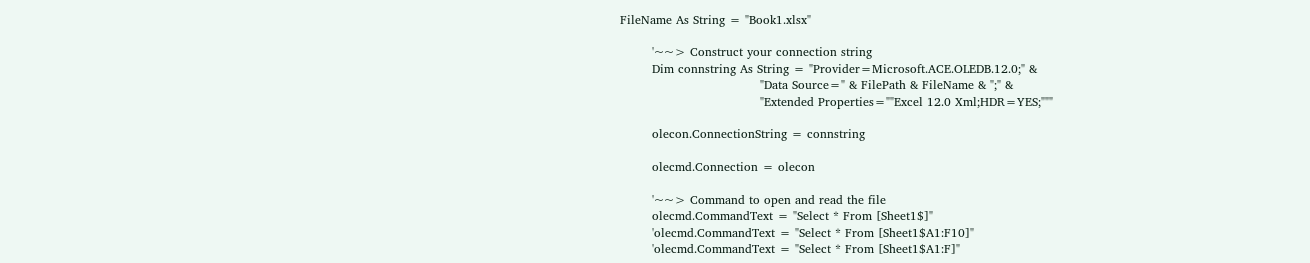FileName As String = "Book1.xlsx"

        '~~> Construct your connection string
        Dim connstring As String = "Provider=Microsoft.ACE.OLEDB.12.0;" &
                                   "Data Source=" & FilePath & FileName & ";" &
                                   "Extended Properties=""Excel 12.0 Xml;HDR=YES;"""

        olecon.ConnectionString = connstring

        olecmd.Connection = olecon

        '~~> Command to open and read the file
        olecmd.CommandText = "Select * From [Sheet1$]"
        'olecmd.CommandText = "Select * From [Sheet1$A1:F10]"
        'olecmd.CommandText = "Select * From [Sheet1$A1:F]"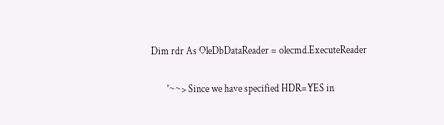Dim rdr As OleDbDataReader = olecmd.ExecuteReader

        '~~> Since we have specified HDR=YES in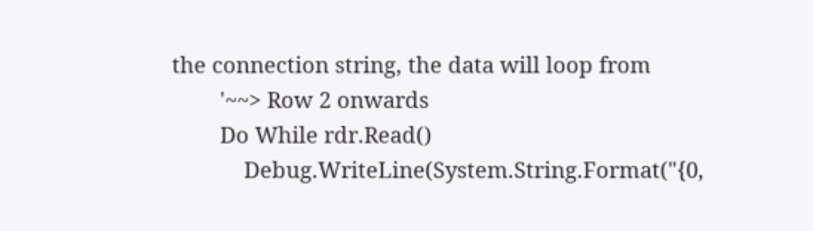the connection string, the data will loop from
        '~~> Row 2 onwards
        Do While rdr.Read()
            Debug.WriteLine(System.String.Format("{0,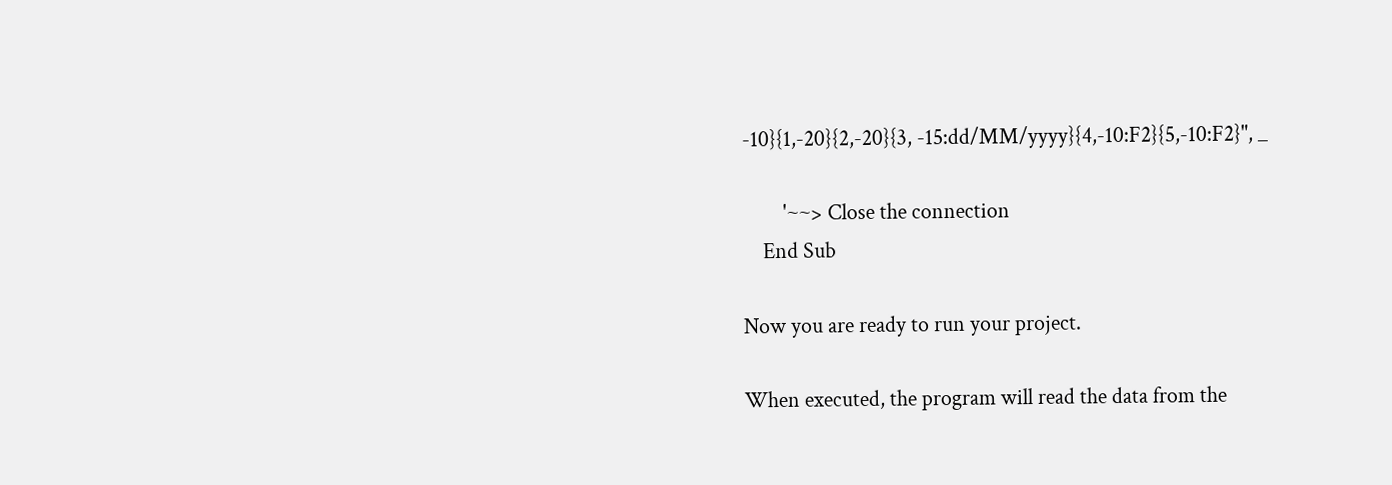-10}{1,-20}{2,-20}{3, -15:dd/MM/yyyy}{4,-10:F2}{5,-10:F2}", _

        '~~> Close the connection
    End Sub

Now you are ready to run your project.

When executed, the program will read the data from the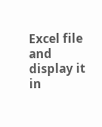Excel file and display it in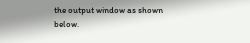the output window as shown below.